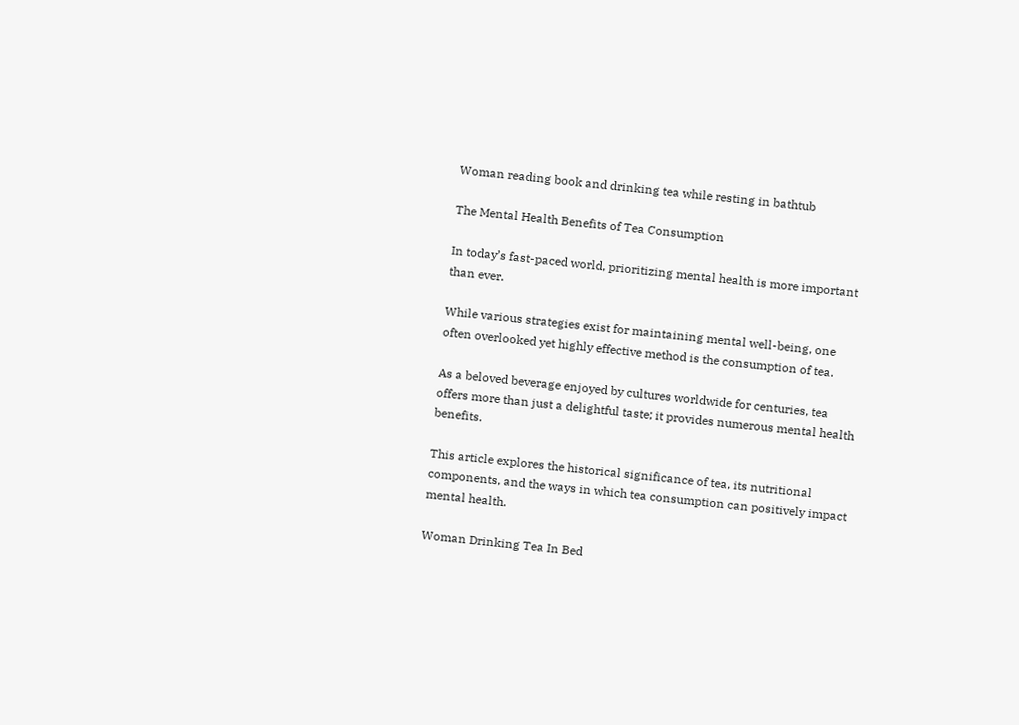Woman reading book and drinking tea while resting in bathtub

The Mental Health Benefits of Tea Consumption

In today’s fast-paced world, prioritizing mental health is more important than ever.

While various strategies exist for maintaining mental well-being, one often overlooked yet highly effective method is the consumption of tea.

As a beloved beverage enjoyed by cultures worldwide for centuries, tea offers more than just a delightful taste; it provides numerous mental health benefits.

This article explores the historical significance of tea, its nutritional components, and the ways in which tea consumption can positively impact mental health.

Woman Drinking Tea In Bed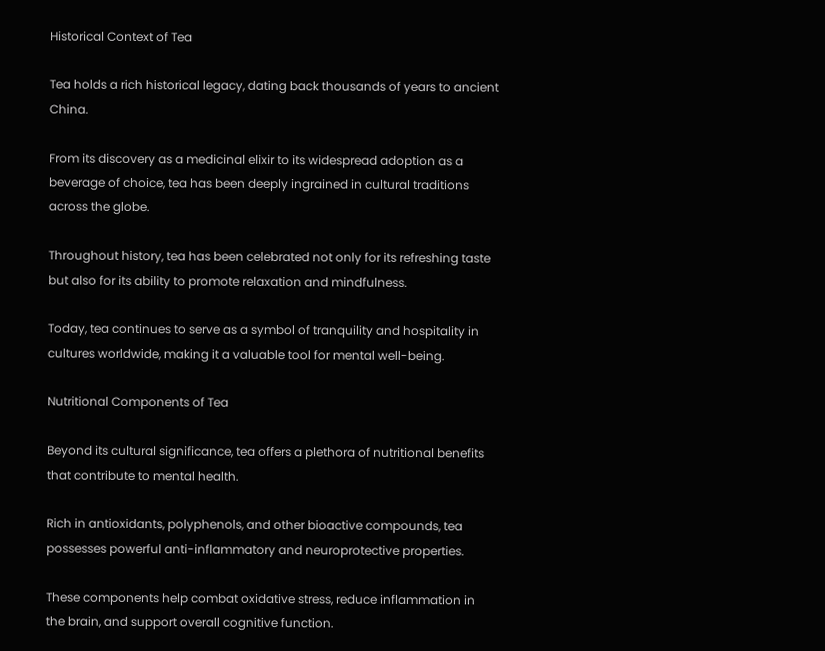Historical Context of Tea

Tea holds a rich historical legacy, dating back thousands of years to ancient China.

From its discovery as a medicinal elixir to its widespread adoption as a beverage of choice, tea has been deeply ingrained in cultural traditions across the globe.

Throughout history, tea has been celebrated not only for its refreshing taste but also for its ability to promote relaxation and mindfulness.

Today, tea continues to serve as a symbol of tranquility and hospitality in cultures worldwide, making it a valuable tool for mental well-being.

Nutritional Components of Tea

Beyond its cultural significance, tea offers a plethora of nutritional benefits that contribute to mental health.

Rich in antioxidants, polyphenols, and other bioactive compounds, tea possesses powerful anti-inflammatory and neuroprotective properties.

These components help combat oxidative stress, reduce inflammation in the brain, and support overall cognitive function.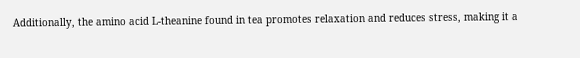Additionally, the amino acid L-theanine found in tea promotes relaxation and reduces stress, making it a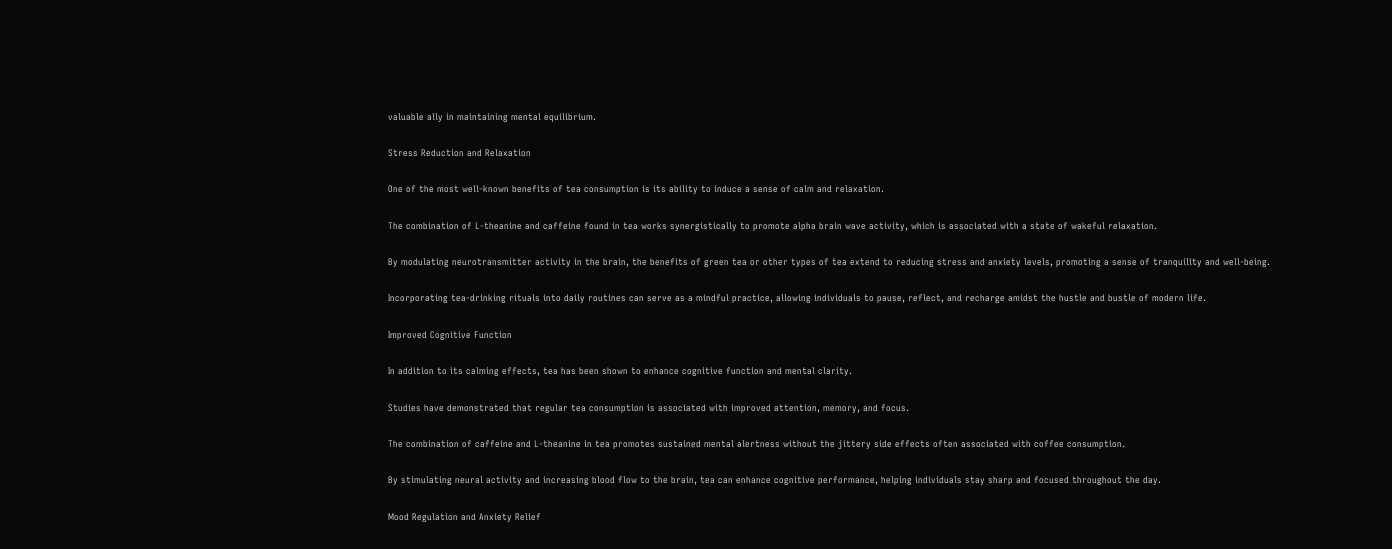valuable ally in maintaining mental equilibrium.

Stress Reduction and Relaxation

One of the most well-known benefits of tea consumption is its ability to induce a sense of calm and relaxation.

The combination of L-theanine and caffeine found in tea works synergistically to promote alpha brain wave activity, which is associated with a state of wakeful relaxation.

By modulating neurotransmitter activity in the brain, the benefits of green tea or other types of tea extend to reducing stress and anxiety levels, promoting a sense of tranquility and well-being.

Incorporating tea-drinking rituals into daily routines can serve as a mindful practice, allowing individuals to pause, reflect, and recharge amidst the hustle and bustle of modern life.

Improved Cognitive Function

In addition to its calming effects, tea has been shown to enhance cognitive function and mental clarity.

Studies have demonstrated that regular tea consumption is associated with improved attention, memory, and focus.

The combination of caffeine and L-theanine in tea promotes sustained mental alertness without the jittery side effects often associated with coffee consumption.

By stimulating neural activity and increasing blood flow to the brain, tea can enhance cognitive performance, helping individuals stay sharp and focused throughout the day.

Mood Regulation and Anxiety Relief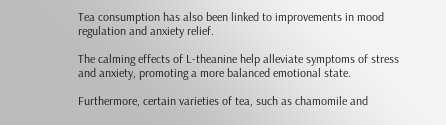Tea consumption has also been linked to improvements in mood regulation and anxiety relief.

The calming effects of L-theanine help alleviate symptoms of stress and anxiety, promoting a more balanced emotional state.

Furthermore, certain varieties of tea, such as chamomile and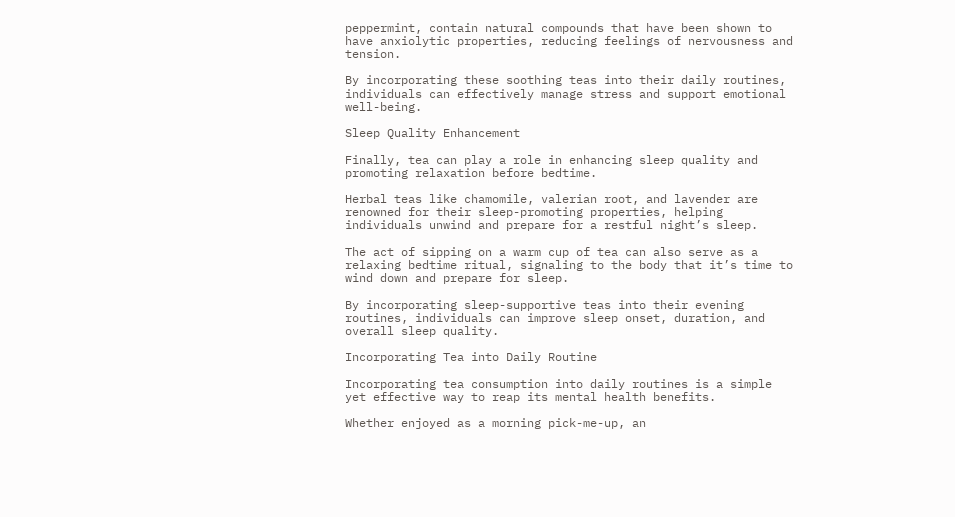peppermint, contain natural compounds that have been shown to have anxiolytic properties, reducing feelings of nervousness and tension.

By incorporating these soothing teas into their daily routines, individuals can effectively manage stress and support emotional well-being.

Sleep Quality Enhancement

Finally, tea can play a role in enhancing sleep quality and promoting relaxation before bedtime.

Herbal teas like chamomile, valerian root, and lavender are renowned for their sleep-promoting properties, helping individuals unwind and prepare for a restful night’s sleep.

The act of sipping on a warm cup of tea can also serve as a relaxing bedtime ritual, signaling to the body that it’s time to wind down and prepare for sleep.

By incorporating sleep-supportive teas into their evening routines, individuals can improve sleep onset, duration, and overall sleep quality.

Incorporating Tea into Daily Routine

Incorporating tea consumption into daily routines is a simple yet effective way to reap its mental health benefits.

Whether enjoyed as a morning pick-me-up, an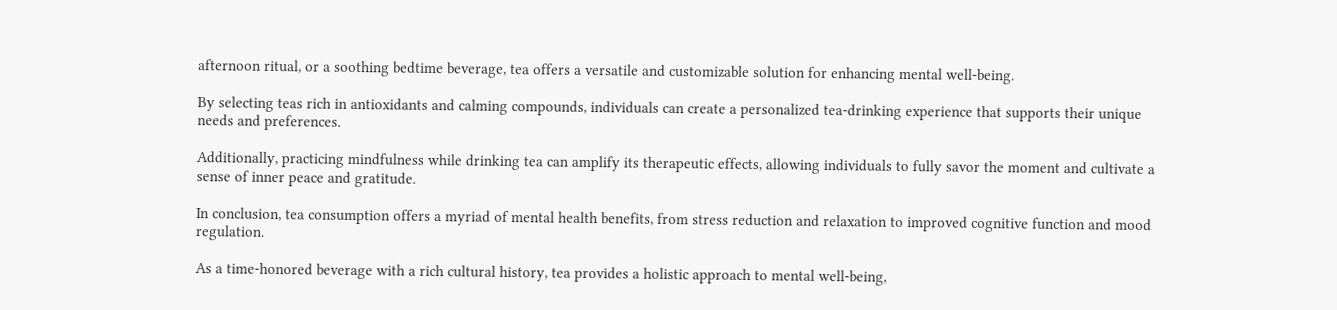afternoon ritual, or a soothing bedtime beverage, tea offers a versatile and customizable solution for enhancing mental well-being.

By selecting teas rich in antioxidants and calming compounds, individuals can create a personalized tea-drinking experience that supports their unique needs and preferences.

Additionally, practicing mindfulness while drinking tea can amplify its therapeutic effects, allowing individuals to fully savor the moment and cultivate a sense of inner peace and gratitude.

In conclusion, tea consumption offers a myriad of mental health benefits, from stress reduction and relaxation to improved cognitive function and mood regulation.

As a time-honored beverage with a rich cultural history, tea provides a holistic approach to mental well-being,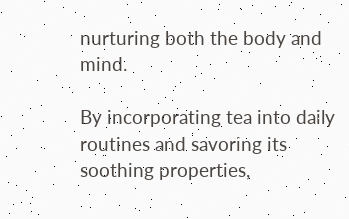nurturing both the body and mind.

By incorporating tea into daily routines and savoring its soothing properties,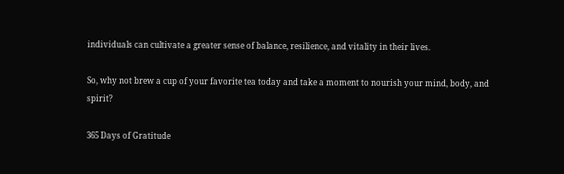individuals can cultivate a greater sense of balance, resilience, and vitality in their lives.

So, why not brew a cup of your favorite tea today and take a moment to nourish your mind, body, and spirit?

365 Days of Gratitude